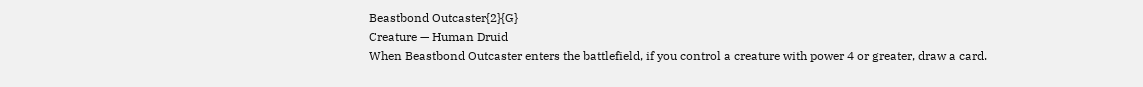Beastbond Outcaster{2}{G}
Creature — Human Druid
When Beastbond Outcaster enters the battlefield, if you control a creature with power 4 or greater, draw a card.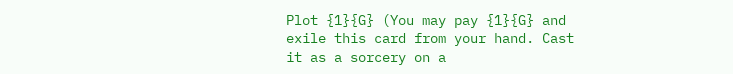Plot {1}{G} (You may pay {1}{G} and exile this card from your hand. Cast it as a sorcery on a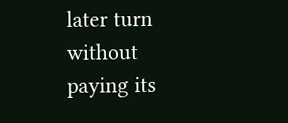later turn without paying its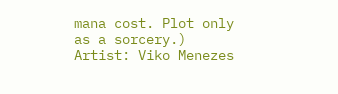mana cost. Plot only as a sorcery.)
Artist: Viko Menezes